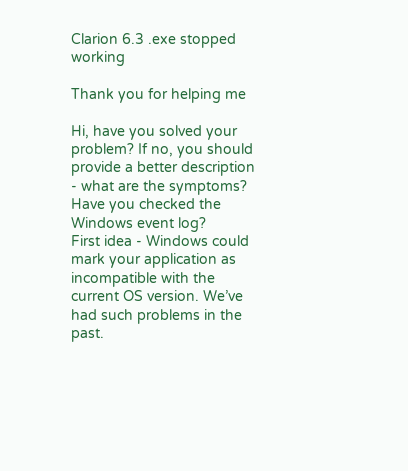Clarion 6.3 .exe stopped working

Thank you for helping me

Hi, have you solved your problem? If no, you should provide a better description - what are the symptoms?
Have you checked the Windows event log?
First idea - Windows could mark your application as incompatible with the current OS version. We’ve had such problems in the past.